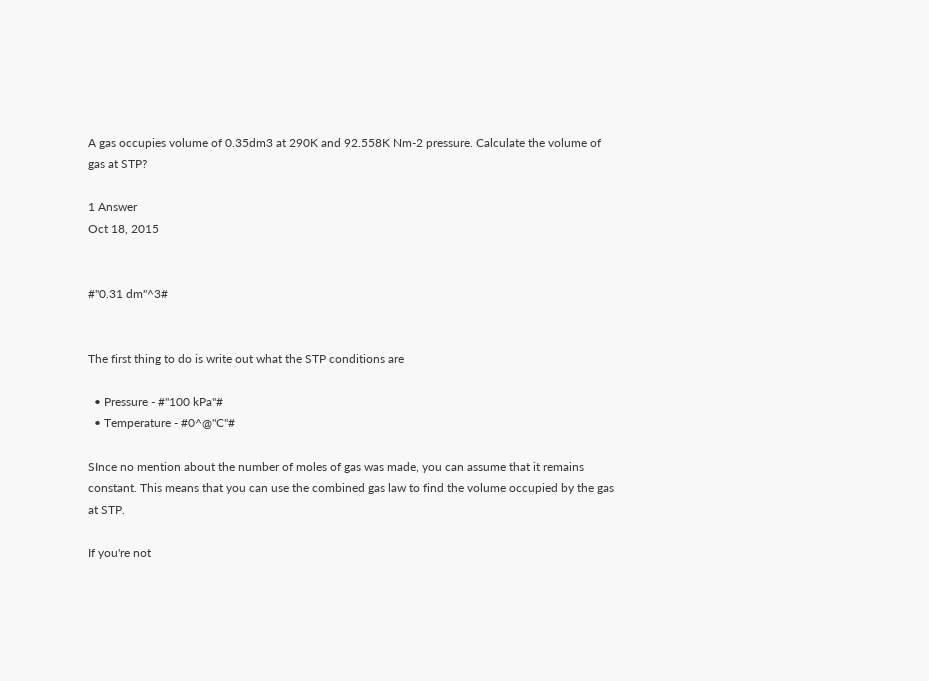A gas occupies volume of 0.35dm3 at 290K and 92.558K Nm-2 pressure. Calculate the volume of gas at STP?

1 Answer
Oct 18, 2015


#"0.31 dm"^3#


The first thing to do is write out what the STP conditions are

  • Pressure - #"100 kPa"#
  • Temperature - #0^@"C"#

SInce no mention about the number of moles of gas was made, you can assume that it remains constant. This means that you can use the combined gas law to find the volume occupied by the gas at STP.

If you're not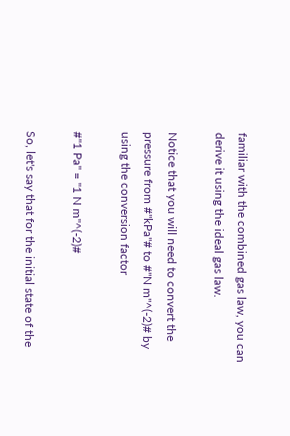familiar with the combined gas law, you can derive it using the ideal gas law.

Notice that you will need to convert the pressure from #"kPa"# to #"N m"^(-2)# by using the conversion factor

#"1 Pa" = "1 N m"^(-2)#

So, let's say that for the initial state of the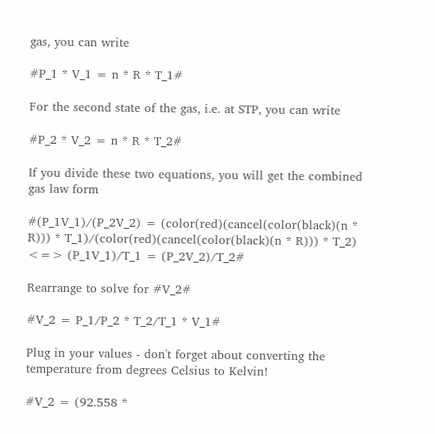gas, you can write

#P_1 * V_1 = n * R * T_1#

For the second state of the gas, i.e. at STP, you can write

#P_2 * V_2 = n * R * T_2#

If you divide these two equations, you will get the combined gas law form

#(P_1V_1)/(P_2V_2) = (color(red)(cancel(color(black)(n * R))) * T_1)/(color(red)(cancel(color(black)(n * R))) * T_2) <=> (P_1V_1)/T_1 = (P_2V_2)/T_2#

Rearrange to solve for #V_2#

#V_2 = P_1/P_2 * T_2/T_1 * V_1#

Plug in your values - don't forget about converting the temperature from degrees Celsius to Kelvin!

#V_2 = (92.558 *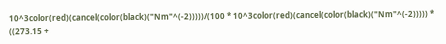10^3color(red)(cancel(color(black)("Nm"^(-2)))))/(100 * 10^3color(red)(cancel(color(black)("Nm"^(-2))))) * ((273.15 +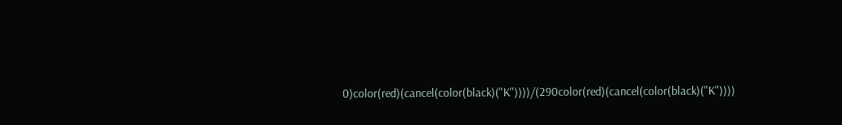0)color(red)(cancel(color(black)("K"))))/(290color(red)(cancel(color(black)("K"))))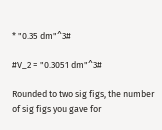* "0.35 dm"^3#

#V_2 = "0.3051 dm"^3#

Rounded to two sig figs, the number of sig figs you gave for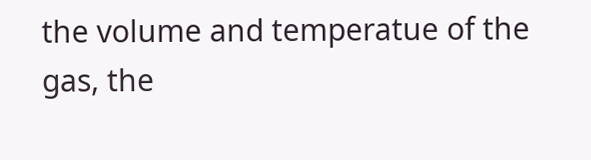the volume and temperatue of the gas, the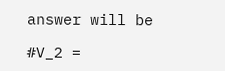answer will be

#V_2 =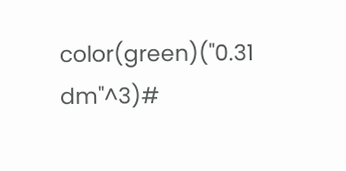color(green)("0.31 dm"^3)#